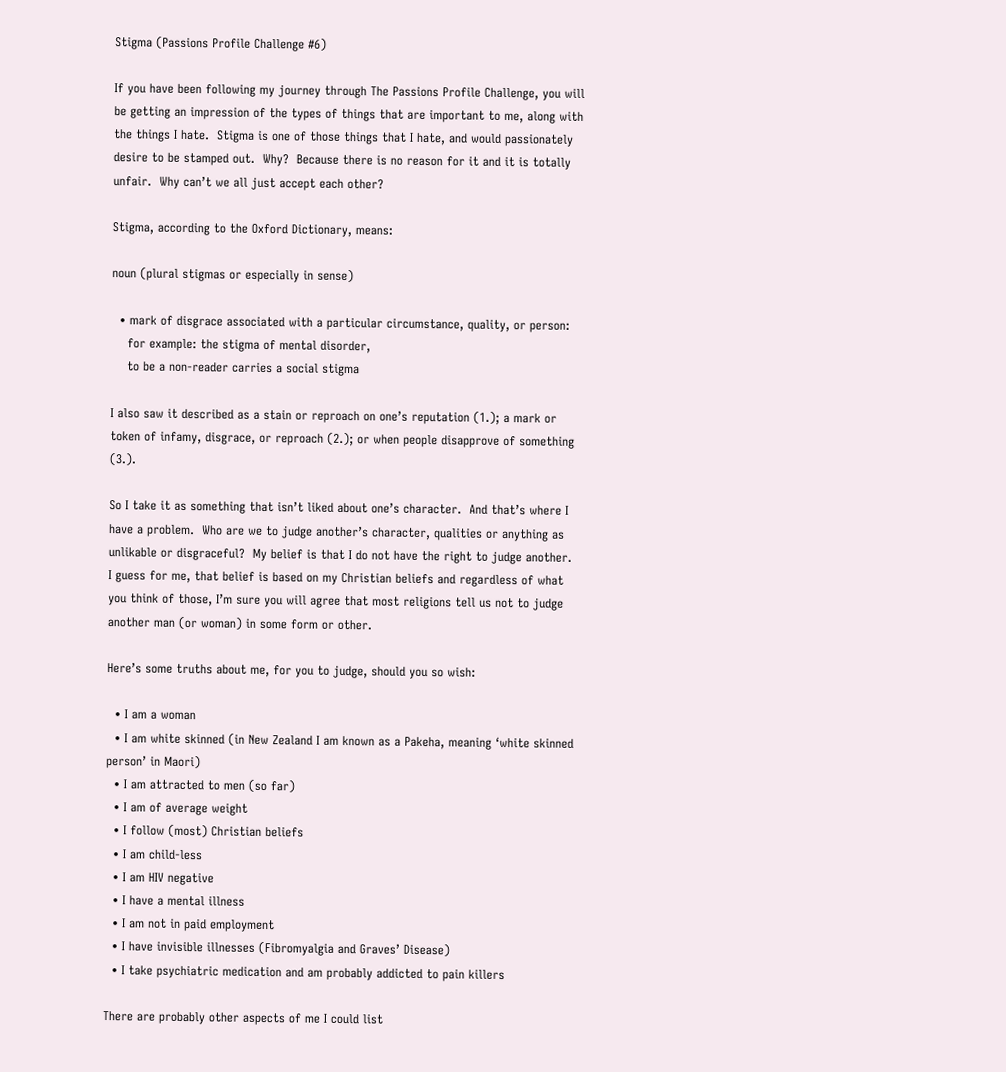Stigma (Passions Profile Challenge #6)

If you have been following my journey through The Passions Profile Challenge, you will be getting an impression of the types of things that are important to me, along with the things I hate.  Stigma is one of those things that I hate, and would passionately desire to be stamped out.  Why?  Because there is no reason for it and it is totally unfair.  Why can’t we all just accept each other?

Stigma, according to the Oxford Dictionary, means:

noun (plural stigmas or especially in sense)

  • mark of disgrace associated with a particular circumstance, quality, or person:
    for example: the stigma of mental disorder,
    to be a non-reader carries a social stigma

I also saw it described as a stain or reproach on one’s reputation (1.); a mark or token of infamy, disgrace, or reproach (2.); or when people disapprove of something (3.).

So I take it as something that isn’t liked about one’s character.  And that’s where I have a problem.  Who are we to judge another’s character, qualities or anything as unlikable or disgraceful?  My belief is that I do not have the right to judge another.  I guess for me, that belief is based on my Christian beliefs and regardless of what you think of those, I’m sure you will agree that most religions tell us not to judge another man (or woman) in some form or other.

Here’s some truths about me, for you to judge, should you so wish:

  • I am a woman
  • I am white skinned (in New Zealand I am known as a Pakeha, meaning ‘white skinned person’ in Maori)
  • I am attracted to men (so far)
  • I am of average weight
  • I follow (most) Christian beliefs
  • I am child-less
  • I am HIV negative
  • I have a mental illness
  • I am not in paid employment
  • I have invisible illnesses (Fibromyalgia and Graves’ Disease)
  • I take psychiatric medication and am probably addicted to pain killers

There are probably other aspects of me I could list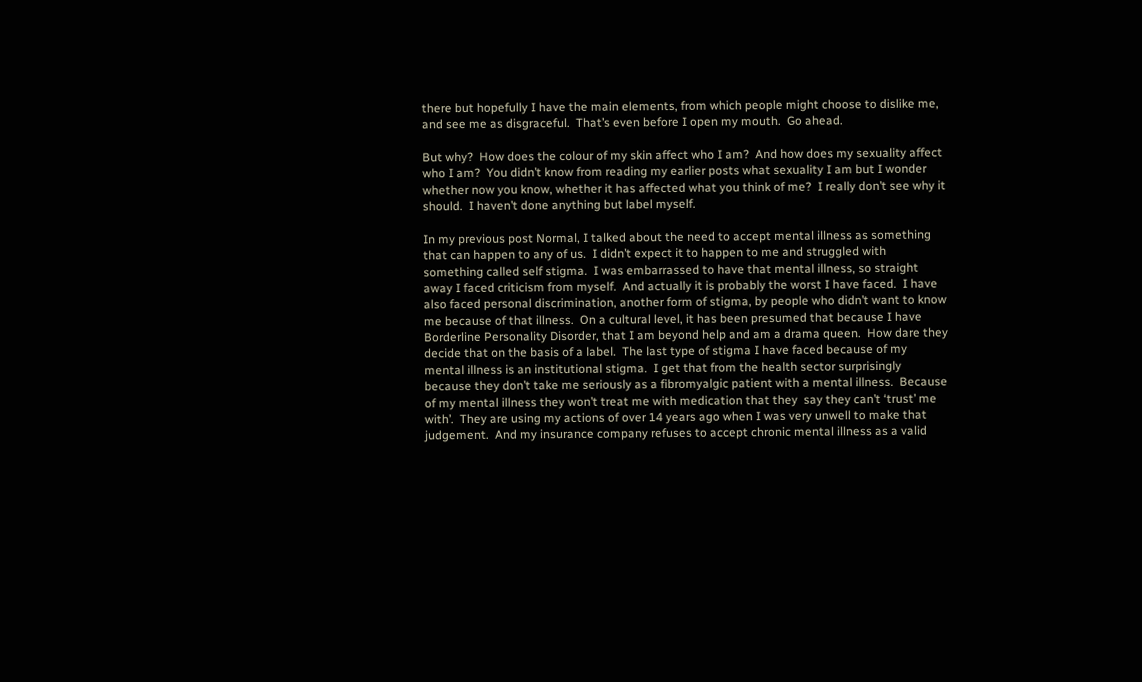there but hopefully I have the main elements, from which people might choose to dislike me, and see me as disgraceful.  That’s even before I open my mouth.  Go ahead.

But why?  How does the colour of my skin affect who I am?  And how does my sexuality affect who I am?  You didn’t know from reading my earlier posts what sexuality I am but I wonder whether now you know, whether it has affected what you think of me?  I really don’t see why it should.  I haven’t done anything but label myself.

In my previous post Normal, I talked about the need to accept mental illness as something that can happen to any of us.  I didn’t expect it to happen to me and struggled with something called self stigma.  I was embarrassed to have that mental illness, so straight away I faced criticism from myself.  And actually it is probably the worst I have faced.  I have also faced personal discrimination, another form of stigma, by people who didn’t want to know me because of that illness.  On a cultural level, it has been presumed that because I have Borderline Personality Disorder, that I am beyond help and am a drama queen.  How dare they decide that on the basis of a label.  The last type of stigma I have faced because of my mental illness is an institutional stigma.  I get that from the health sector surprisingly because they don’t take me seriously as a fibromyalgic patient with a mental illness.  Because of my mental illness they won’t treat me with medication that they  say they can’t ‘trust’ me with’.  They are using my actions of over 14 years ago when I was very unwell to make that judgement.  And my insurance company refuses to accept chronic mental illness as a valid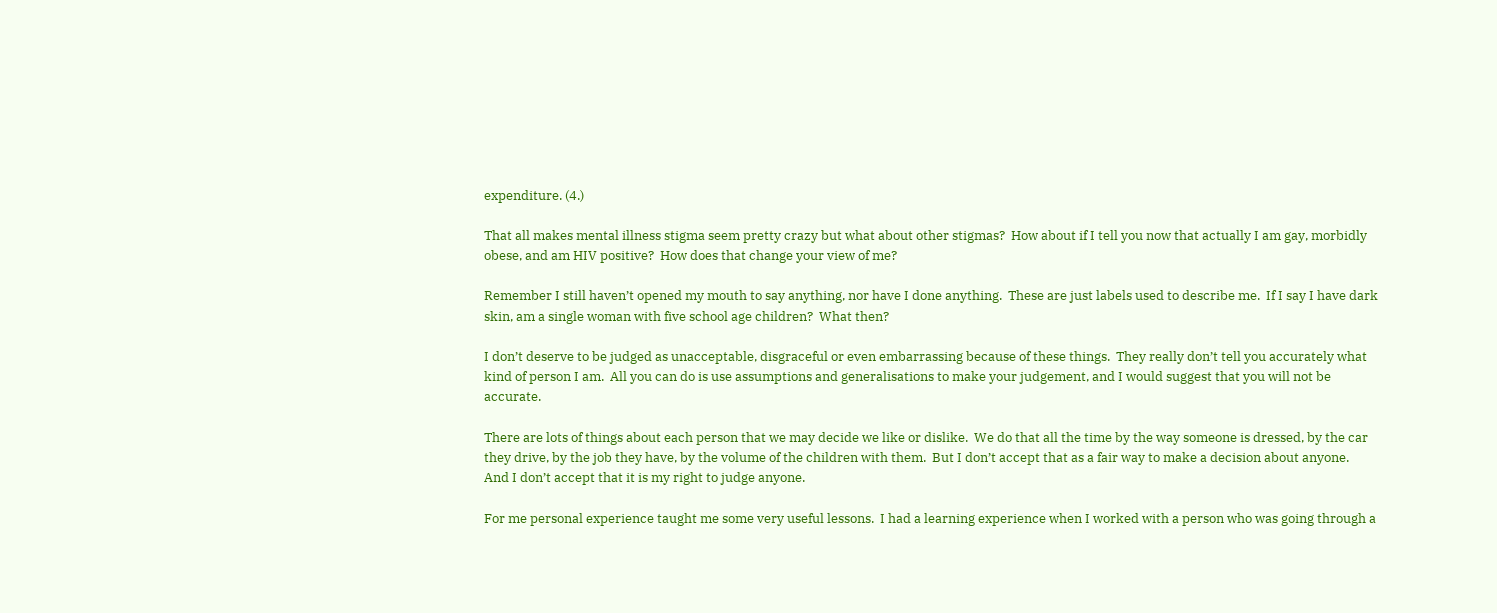expenditure. (4.)

That all makes mental illness stigma seem pretty crazy but what about other stigmas?  How about if I tell you now that actually I am gay, morbidly obese, and am HIV positive?  How does that change your view of me?

Remember I still haven’t opened my mouth to say anything, nor have I done anything.  These are just labels used to describe me.  If I say I have dark skin, am a single woman with five school age children?  What then?

I don’t deserve to be judged as unacceptable, disgraceful or even embarrassing because of these things.  They really don’t tell you accurately what kind of person I am.  All you can do is use assumptions and generalisations to make your judgement, and I would suggest that you will not be accurate.

There are lots of things about each person that we may decide we like or dislike.  We do that all the time by the way someone is dressed, by the car they drive, by the job they have, by the volume of the children with them.  But I don’t accept that as a fair way to make a decision about anyone.  And I don’t accept that it is my right to judge anyone.

For me personal experience taught me some very useful lessons.  I had a learning experience when I worked with a person who was going through a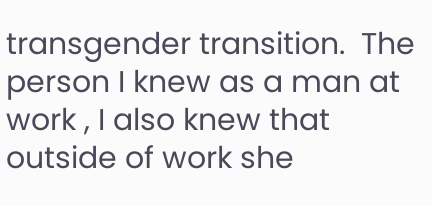transgender transition.  The person I knew as a man at work , I also knew that outside of work she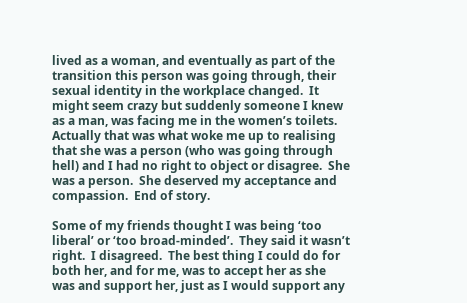lived as a woman, and eventually as part of the transition this person was going through, their sexual identity in the workplace changed.  It might seem crazy but suddenly someone I knew as a man, was facing me in the women’s toilets.  Actually that was what woke me up to realising that she was a person (who was going through hell) and I had no right to object or disagree.  She was a person.  She deserved my acceptance and compassion.  End of story.

Some of my friends thought I was being ‘too liberal’ or ‘too broad-minded’.  They said it wasn’t right.  I disagreed.  The best thing I could do for both her, and for me, was to accept her as she was and support her, just as I would support any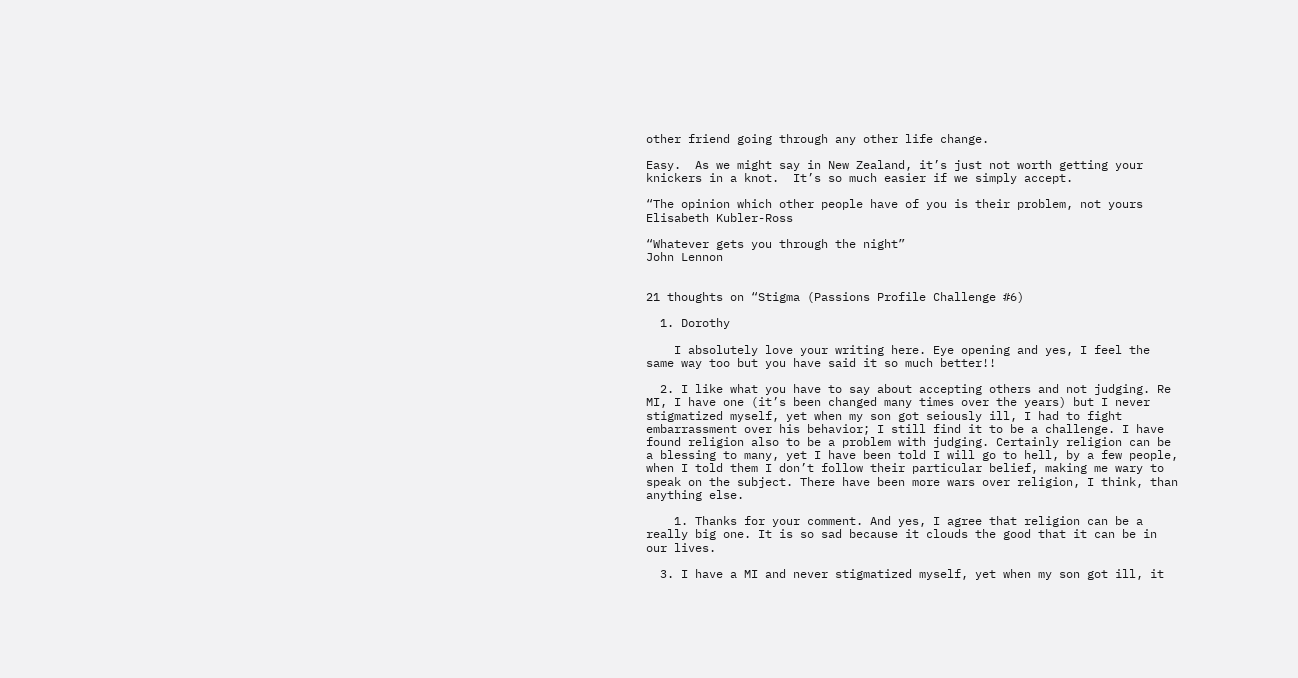other friend going through any other life change.

Easy.  As we might say in New Zealand, it’s just not worth getting your knickers in a knot.  It’s so much easier if we simply accept.

“The opinion which other people have of you is their problem, not yours
Elisabeth Kubler-Ross

“Whatever gets you through the night”
John Lennon


21 thoughts on “Stigma (Passions Profile Challenge #6)

  1. Dorothy

    I absolutely love your writing here. Eye opening and yes, I feel the same way too but you have said it so much better!!

  2. I like what you have to say about accepting others and not judging. Re MI, I have one (it’s been changed many times over the years) but I never stigmatized myself, yet when my son got seiously ill, I had to fight embarrassment over his behavior; I still find it to be a challenge. I have found religion also to be a problem with judging. Certainly religion can be a blessing to many, yet I have been told I will go to hell, by a few people, when I told them I don’t follow their particular belief, making me wary to speak on the subject. There have been more wars over religion, I think, than anything else.

    1. Thanks for your comment. And yes, I agree that religion can be a really big one. It is so sad because it clouds the good that it can be in our lives.

  3. I have a MI and never stigmatized myself, yet when my son got ill, it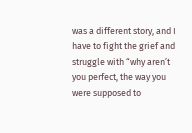was a different story, and I have to fight the grief and struggle with “why aren’t you perfect, the way you were supposed to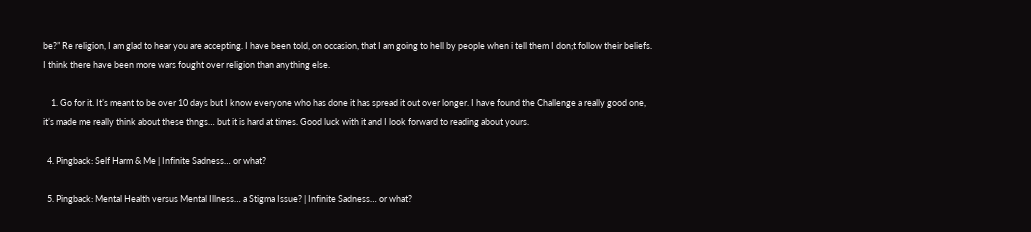be?” Re religion, I am glad to hear you are accepting. I have been told, on occasion, that I am going to hell by people when i tell them I don;t follow their beliefs. I think there have been more wars fought over religion than anything else.

    1. Go for it. It’s meant to be over 10 days but I know everyone who has done it has spread it out over longer. I have found the Challenge a really good one, it’s made me really think about these thngs… but it is hard at times. Good luck with it and I look forward to reading about yours.

  4. Pingback: Self Harm & Me | Infinite Sadness… or what?

  5. Pingback: Mental Health versus Mental Illness… a Stigma Issue? | Infinite Sadness… or what?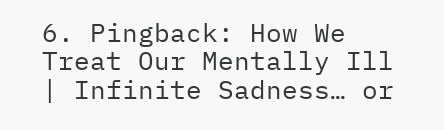6. Pingback: How We Treat Our Mentally Ill | Infinite Sadness… or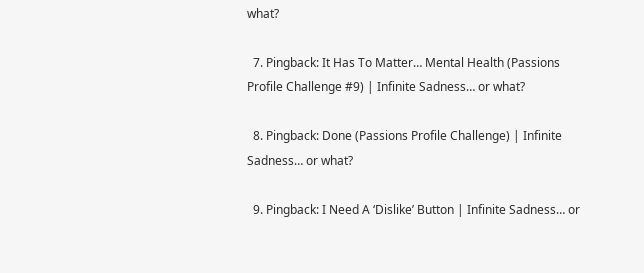what?

  7. Pingback: It Has To Matter… Mental Health (Passions Profile Challenge #9) | Infinite Sadness… or what?

  8. Pingback: Done (Passions Profile Challenge) | Infinite Sadness… or what?

  9. Pingback: I Need A ‘Dislike’ Button | Infinite Sadness… or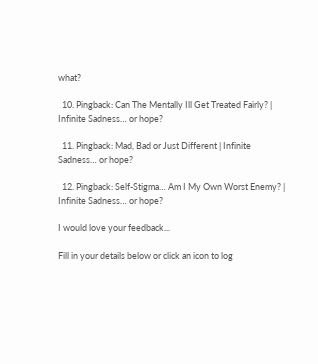what?

  10. Pingback: Can The Mentally Ill Get Treated Fairly? | Infinite Sadness… or hope?

  11. Pingback: Mad, Bad or Just Different | Infinite Sadness… or hope?

  12. Pingback: Self-Stigma… Am I My Own Worst Enemy? | Infinite Sadness… or hope?

I would love your feedback...

Fill in your details below or click an icon to log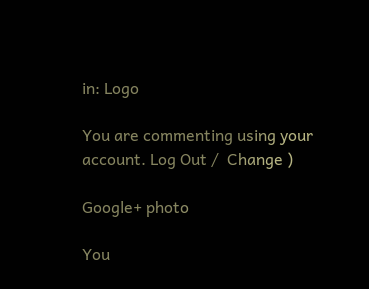in: Logo

You are commenting using your account. Log Out /  Change )

Google+ photo

You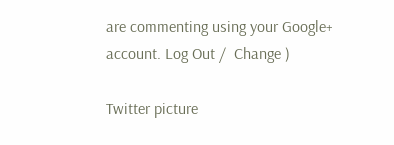are commenting using your Google+ account. Log Out /  Change )

Twitter picture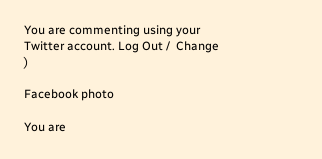You are commenting using your Twitter account. Log Out /  Change )

Facebook photo

You are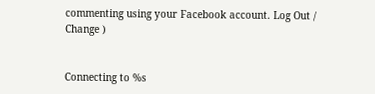commenting using your Facebook account. Log Out /  Change )


Connecting to %s